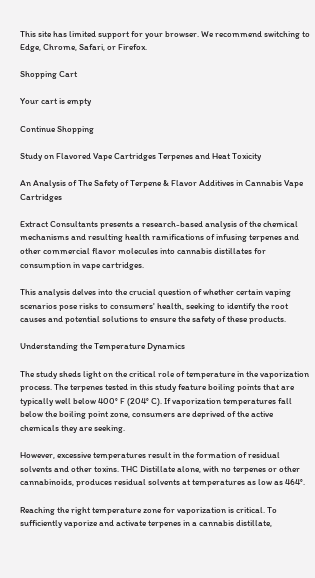This site has limited support for your browser. We recommend switching to Edge, Chrome, Safari, or Firefox.

Shopping Cart

Your cart is empty

Continue Shopping

Study on Flavored Vape Cartridges Terpenes and Heat Toxicity

An Analysis of The Safety of Terpene & Flavor Additives in Cannabis Vape Cartridges

Extract Consultants presents a research-based analysis of the chemical mechanisms and resulting health ramifications of infusing terpenes and other commercial flavor molecules into cannabis distillates for consumption in vape cartridges.

This analysis delves into the crucial question of whether certain vaping scenarios pose risks to consumers' health, seeking to identify the root causes and potential solutions to ensure the safety of these products.

Understanding the Temperature Dynamics

The study sheds light on the critical role of temperature in the vaporization process. The terpenes tested in this study feature boiling points that are typically well below 400° F (204° C). If vaporization temperatures fall below the boiling point zone, consumers are deprived of the active chemicals they are seeking.

However, excessive temperatures result in the formation of residual solvents and other toxins. THC Distillate alone, with no terpenes or other cannabinoids, produces residual solvents at temperatures as low as 464°.

Reaching the right temperature zone for vaporization is critical. To sufficiently vaporize and activate terpenes in a cannabis distillate,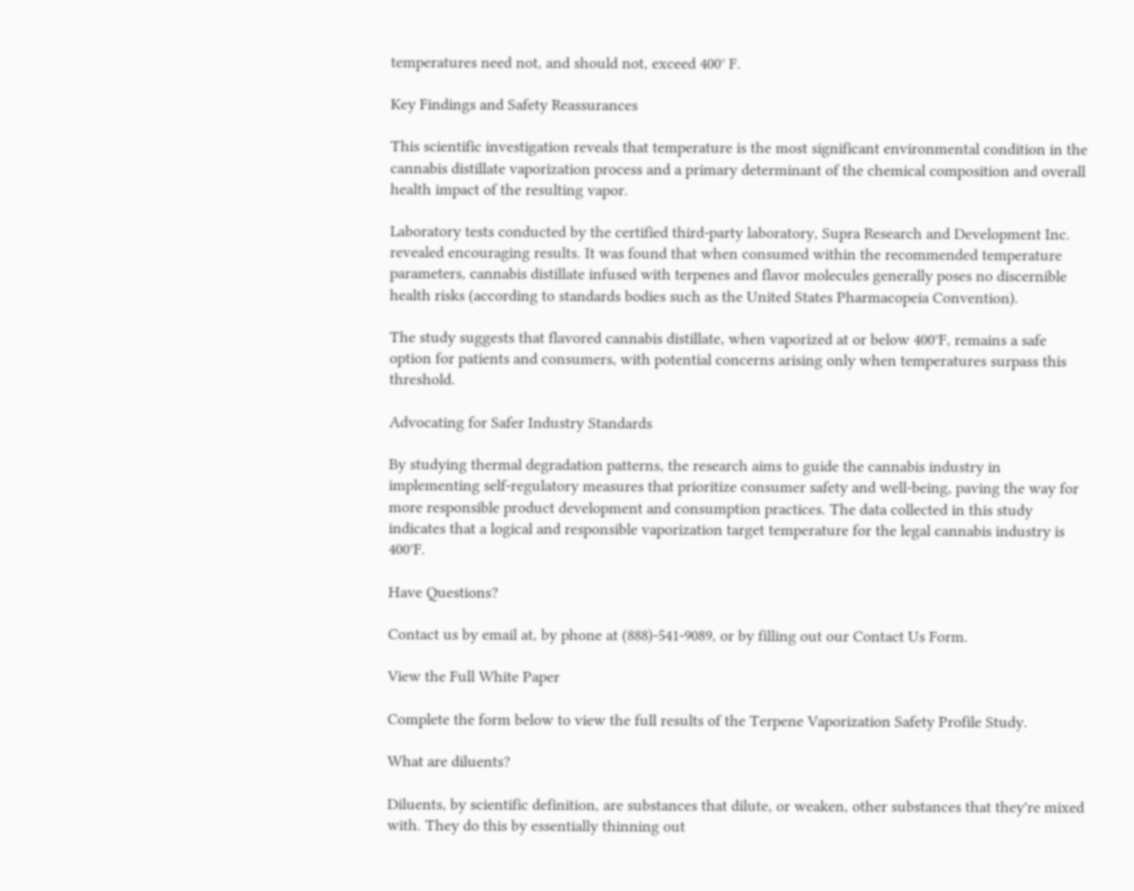temperatures need not, and should not, exceed 400° F.

Key Findings and Safety Reassurances

This scientific investigation reveals that temperature is the most significant environmental condition in the cannabis distillate vaporization process and a primary determinant of the chemical composition and overall health impact of the resulting vapor.

Laboratory tests conducted by the certified third-party laboratory, Supra Research and Development Inc. revealed encouraging results. It was found that when consumed within the recommended temperature parameters, cannabis distillate infused with terpenes and flavor molecules generally poses no discernible health risks (according to standards bodies such as the United States Pharmacopeia Convention).

The study suggests that flavored cannabis distillate, when vaporized at or below 400°F, remains a safe option for patients and consumers, with potential concerns arising only when temperatures surpass this threshold.

Advocating for Safer Industry Standards

By studying thermal degradation patterns, the research aims to guide the cannabis industry in implementing self-regulatory measures that prioritize consumer safety and well-being, paving the way for more responsible product development and consumption practices. The data collected in this study indicates that a logical and responsible vaporization target temperature for the legal cannabis industry is 400°F.

Have Questions?

Contact us by email at, by phone at (888)-541-9089, or by filling out our Contact Us Form.

View the Full White Paper

Complete the form below to view the full results of the Terpene Vaporization Safety Profile Study.

What are diluents?

Diluents, by scientific definition, are substances that dilute, or weaken, other substances that they're mixed with. They do this by essentially thinning out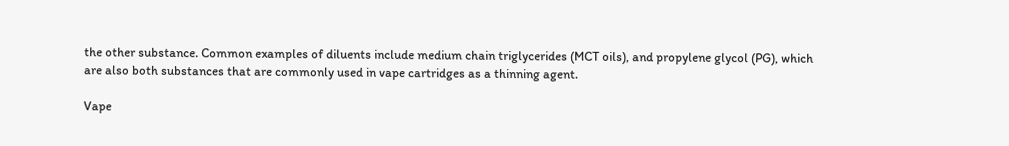the other substance. Common examples of diluents include medium chain triglycerides (MCT oils), and propylene glycol (PG), which are also both substances that are commonly used in vape cartridges as a thinning agent.

Vape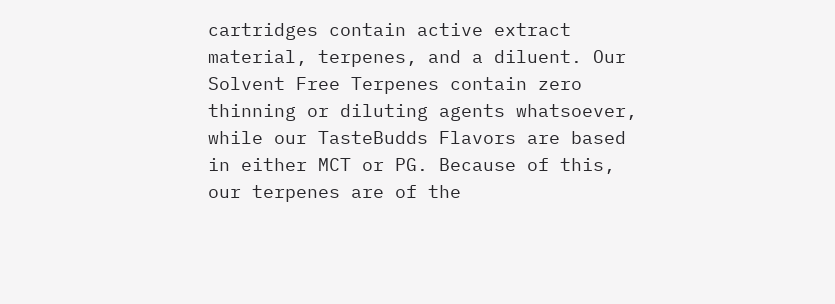cartridges contain active extract material, terpenes, and a diluent. Our Solvent Free Terpenes contain zero thinning or diluting agents whatsoever, while our TasteBudds Flavors are based in either MCT or PG. Because of this, our terpenes are of the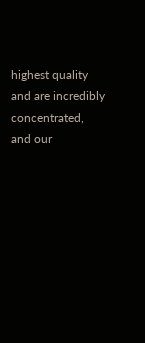highest quality and are incredibly concentrated, and our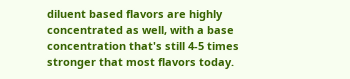diluent based flavors are highly concentrated as well, with a base concentration that's still 4-5 times stronger that most flavors today.